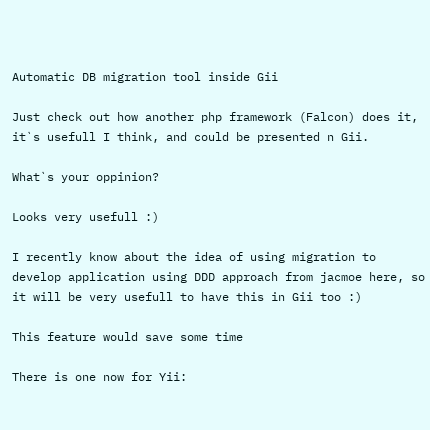Automatic DB migration tool inside Gii

Just check out how another php framework (Falcon) does it, it`s usefull I think, and could be presented n Gii.

What`s your oppinion?

Looks very usefull :)

I recently know about the idea of using migration to develop application using DDD approach from jacmoe here, so it will be very usefull to have this in Gii too :)

This feature would save some time

There is one now for Yii: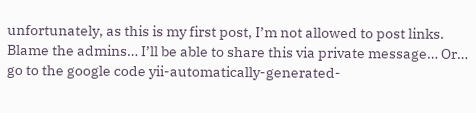unfortunately, as this is my first post, I’m not allowed to post links. Blame the admins… I’ll be able to share this via private message… Or… go to the google code yii-automatically-generated-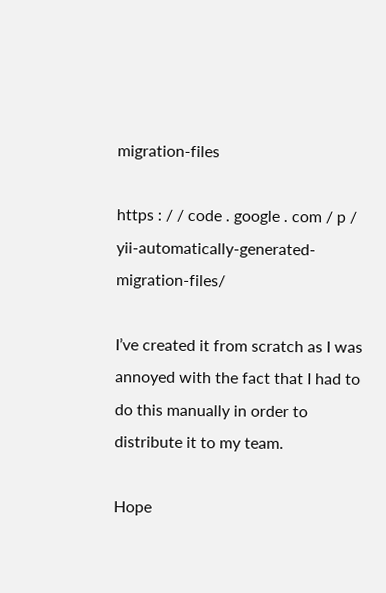migration-files

https : / / code . google . com / p / yii-automatically-generated-migration-files/

I’ve created it from scratch as I was annoyed with the fact that I had to do this manually in order to distribute it to my team.

Hope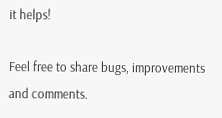it helps!

Feel free to share bugs, improvements and comments.